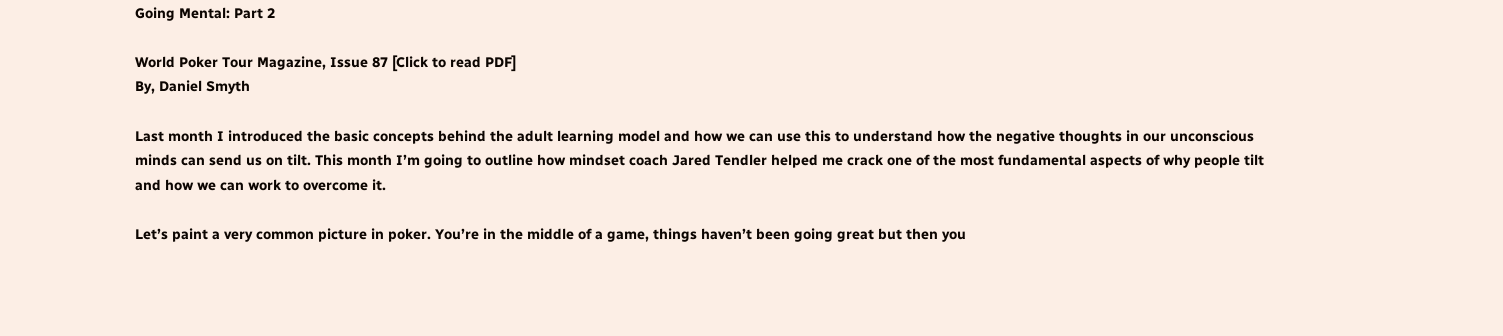Going Mental: Part 2

World Poker Tour Magazine, Issue 87 [Click to read PDF]
By, Daniel Smyth

Last month I introduced the basic concepts behind the adult learning model and how we can use this to understand how the negative thoughts in our unconscious minds can send us on tilt. This month I’m going to outline how mindset coach Jared Tendler helped me crack one of the most fundamental aspects of why people tilt and how we can work to overcome it.

Let’s paint a very common picture in poker. You’re in the middle of a game, things haven’t been going great but then you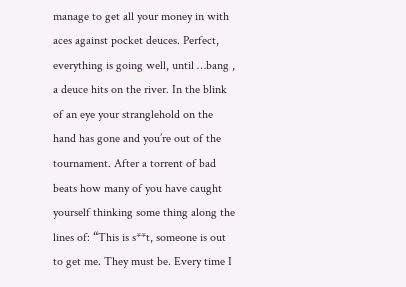manage to get all your money in with aces against pocket deuces. Perfect, everything is going well, until …bang , a deuce hits on the river. In the blink of an eye your stranglehold on the hand has gone and you’re out of the tournament. After a torrent of bad beats how many of you have caught yourself thinking some thing along the lines of: “This is s**t, someone is out to get me. They must be. Every time I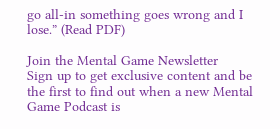go all-in something goes wrong and I lose.” (Read PDF)

Join the Mental Game Newsletter
Sign up to get exclusive content and be the first to find out when a new Mental Game Podcast is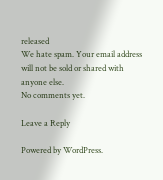released
We hate spam. Your email address will not be sold or shared with anyone else.
No comments yet.

Leave a Reply

Powered by WordPress.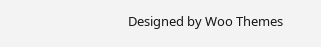Designed by Woo Themes